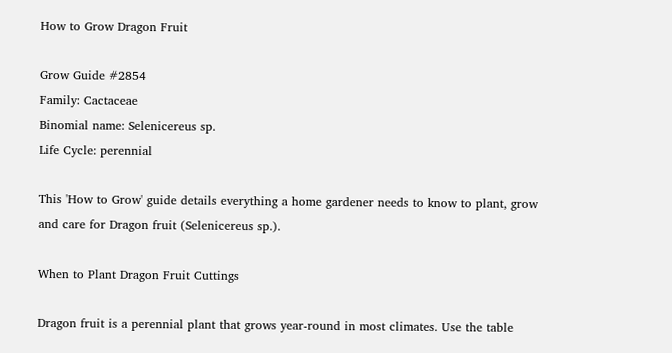How to Grow Dragon Fruit

Grow Guide #2854
Family: Cactaceae
Binomial name: Selenicereus sp.
Life Cycle: perennial

This 'How to Grow' guide details everything a home gardener needs to know to plant, grow and care for Dragon fruit (Selenicereus sp.).

When to Plant Dragon Fruit Cuttings

Dragon fruit is a perennial plant that grows year-round in most climates. Use the table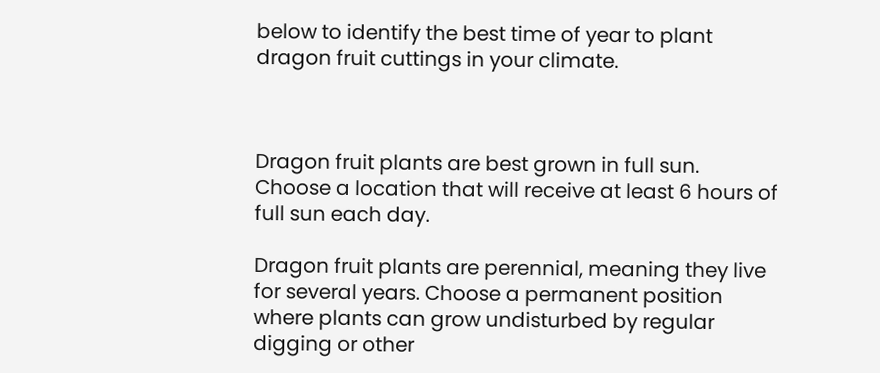below to identify the best time of year to plant dragon fruit cuttings in your climate.



Dragon fruit plants are best grown in full sun. Choose a location that will receive at least 6 hours of full sun each day.

Dragon fruit plants are perennial, meaning they live for several years. Choose a permanent position where plants can grow undisturbed by regular digging or other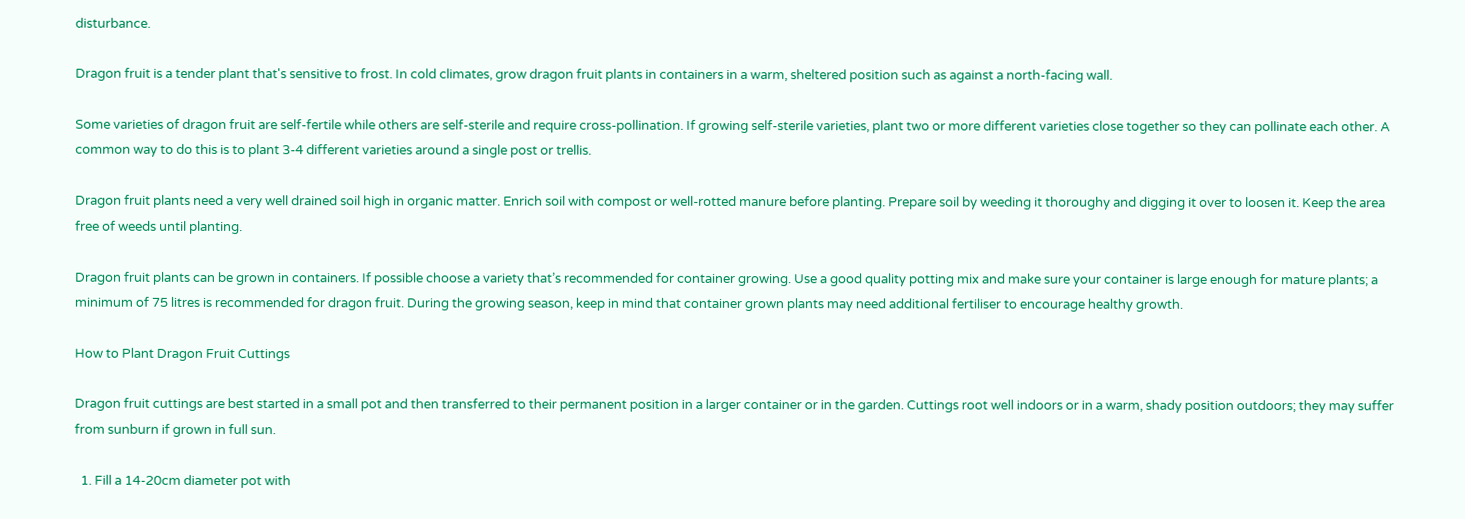disturbance.

Dragon fruit is a tender plant that's sensitive to frost. In cold climates, grow dragon fruit plants in containers in a warm, sheltered position such as against a north-facing wall.

Some varieties of dragon fruit are self-fertile while others are self-sterile and require cross-pollination. If growing self-sterile varieties, plant two or more different varieties close together so they can pollinate each other. A common way to do this is to plant 3-4 different varieties around a single post or trellis.

Dragon fruit plants need a very well drained soil high in organic matter. Enrich soil with compost or well-rotted manure before planting. Prepare soil by weeding it thoroughy and digging it over to loosen it. Keep the area free of weeds until planting.

Dragon fruit plants can be grown in containers. If possible choose a variety that’s recommended for container growing. Use a good quality potting mix and make sure your container is large enough for mature plants; a minimum of 75 litres is recommended for dragon fruit. During the growing season, keep in mind that container grown plants may need additional fertiliser to encourage healthy growth.

How to Plant Dragon Fruit Cuttings

Dragon fruit cuttings are best started in a small pot and then transferred to their permanent position in a larger container or in the garden. Cuttings root well indoors or in a warm, shady position outdoors; they may suffer from sunburn if grown in full sun.

  1. Fill a 14-20cm diameter pot with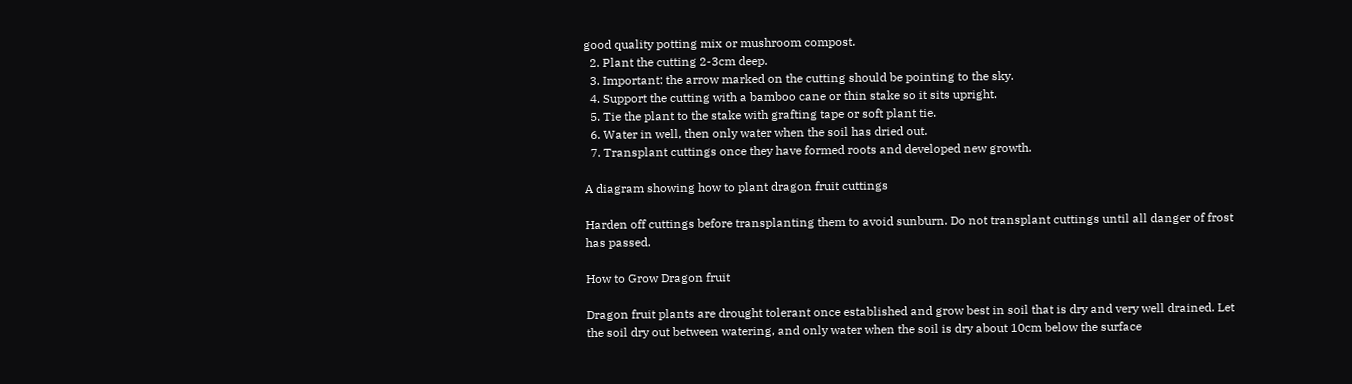good quality potting mix or mushroom compost.
  2. Plant the cutting 2-3cm deep.
  3. Important: the arrow marked on the cutting should be pointing to the sky.
  4. Support the cutting with a bamboo cane or thin stake so it sits upright.
  5. Tie the plant to the stake with grafting tape or soft plant tie.
  6. Water in well, then only water when the soil has dried out.
  7. Transplant cuttings once they have formed roots and developed new growth.

A diagram showing how to plant dragon fruit cuttings

Harden off cuttings before transplanting them to avoid sunburn. Do not transplant cuttings until all danger of frost has passed.

How to Grow Dragon fruit

Dragon fruit plants are drought tolerant once established and grow best in soil that is dry and very well drained. Let the soil dry out between watering, and only water when the soil is dry about 10cm below the surface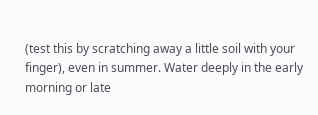(test this by scratching away a little soil with your finger), even in summer. Water deeply in the early morning or late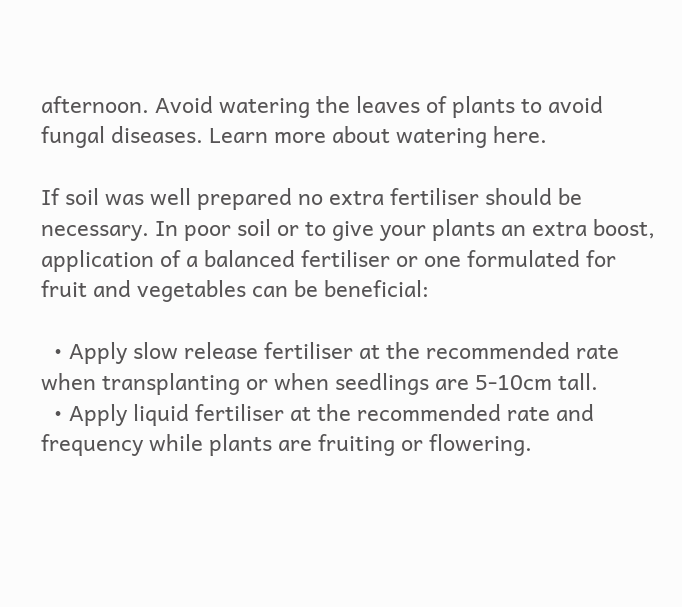afternoon. Avoid watering the leaves of plants to avoid fungal diseases. Learn more about watering here.

If soil was well prepared no extra fertiliser should be necessary. In poor soil or to give your plants an extra boost, application of a balanced fertiliser or one formulated for fruit and vegetables can be beneficial:

  • Apply slow release fertiliser at the recommended rate when transplanting or when seedlings are 5-10cm tall.
  • Apply liquid fertiliser at the recommended rate and frequency while plants are fruiting or flowering.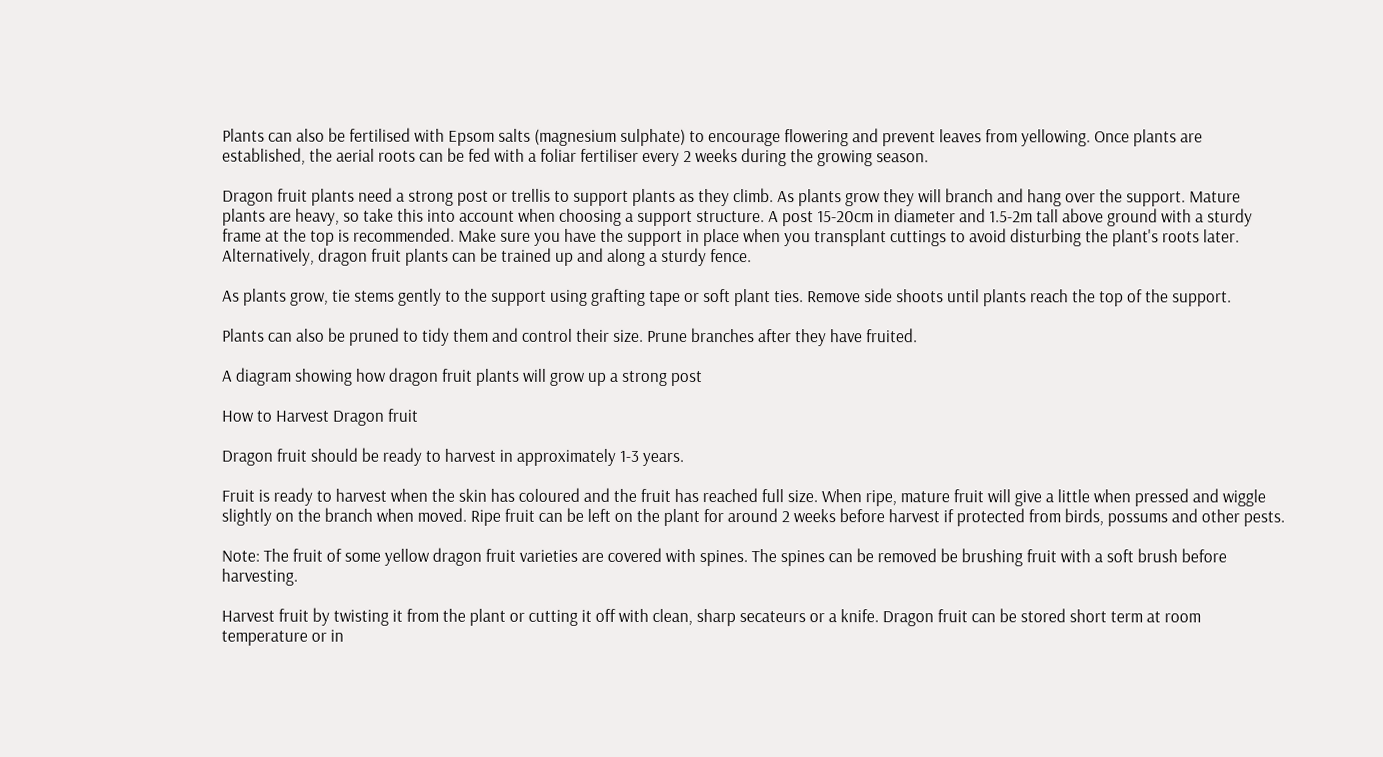Plants can also be fertilised with Epsom salts (magnesium sulphate) to encourage flowering and prevent leaves from yellowing. Once plants are established, the aerial roots can be fed with a foliar fertiliser every 2 weeks during the growing season.

Dragon fruit plants need a strong post or trellis to support plants as they climb. As plants grow they will branch and hang over the support. Mature plants are heavy, so take this into account when choosing a support structure. A post 15-20cm in diameter and 1.5-2m tall above ground with a sturdy frame at the top is recommended. Make sure you have the support in place when you transplant cuttings to avoid disturbing the plant's roots later. Alternatively, dragon fruit plants can be trained up and along a sturdy fence.

As plants grow, tie stems gently to the support using grafting tape or soft plant ties. Remove side shoots until plants reach the top of the support.

Plants can also be pruned to tidy them and control their size. Prune branches after they have fruited.

A diagram showing how dragon fruit plants will grow up a strong post

How to Harvest Dragon fruit

Dragon fruit should be ready to harvest in approximately 1-3 years.

Fruit is ready to harvest when the skin has coloured and the fruit has reached full size. When ripe, mature fruit will give a little when pressed and wiggle slightly on the branch when moved. Ripe fruit can be left on the plant for around 2 weeks before harvest if protected from birds, possums and other pests.

Note: The fruit of some yellow dragon fruit varieties are covered with spines. The spines can be removed be brushing fruit with a soft brush before harvesting.

Harvest fruit by twisting it from the plant or cutting it off with clean, sharp secateurs or a knife. Dragon fruit can be stored short term at room temperature or in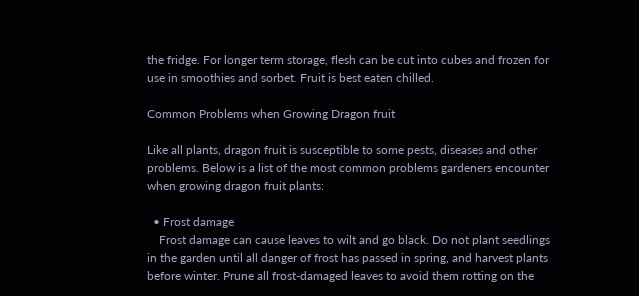the fridge. For longer term storage, flesh can be cut into cubes and frozen for use in smoothies and sorbet. Fruit is best eaten chilled.

Common Problems when Growing Dragon fruit

Like all plants, dragon fruit is susceptible to some pests, diseases and other problems. Below is a list of the most common problems gardeners encounter when growing dragon fruit plants:

  • Frost damage
    Frost damage can cause leaves to wilt and go black. Do not plant seedlings in the garden until all danger of frost has passed in spring, and harvest plants before winter. Prune all frost-damaged leaves to avoid them rotting on the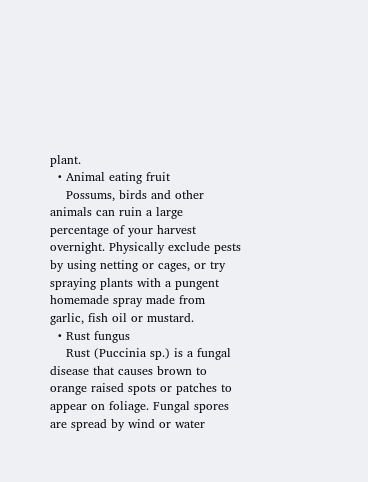plant.
  • Animal eating fruit
    Possums, birds and other animals can ruin a large percentage of your harvest overnight. Physically exclude pests by using netting or cages, or try spraying plants with a pungent homemade spray made from garlic, fish oil or mustard.
  • Rust fungus
    Rust (Puccinia sp.) is a fungal disease that causes brown to orange raised spots or patches to appear on foliage. Fungal spores are spread by wind or water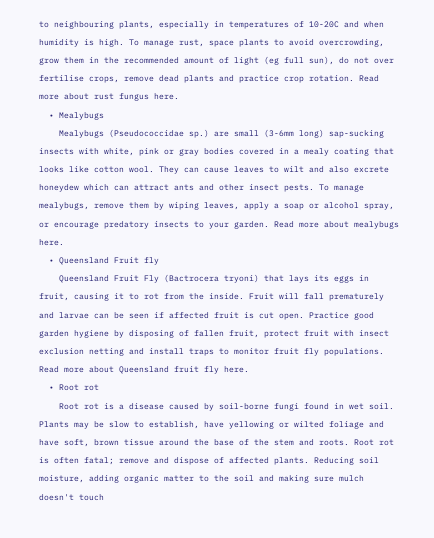to neighbouring plants, especially in temperatures of 10-20C and when humidity is high. To manage rust, space plants to avoid overcrowding, grow them in the recommended amount of light (eg full sun), do not over fertilise crops, remove dead plants and practice crop rotation. Read more about rust fungus here.
  • Mealybugs
    Mealybugs (Pseudococcidae sp.) are small (3-6mm long) sap-sucking insects with white, pink or gray bodies covered in a mealy coating that looks like cotton wool. They can cause leaves to wilt and also excrete honeydew which can attract ants and other insect pests. To manage mealybugs, remove them by wiping leaves, apply a soap or alcohol spray, or encourage predatory insects to your garden. Read more about mealybugs here.
  • Queensland Fruit fly
    Queensland Fruit Fly (Bactrocera tryoni) that lays its eggs in fruit, causing it to rot from the inside. Fruit will fall prematurely and larvae can be seen if affected fruit is cut open. Practice good garden hygiene by disposing of fallen fruit, protect fruit with insect exclusion netting and install traps to monitor fruit fly populations. Read more about Queensland fruit fly here.
  • Root rot
    Root rot is a disease caused by soil-borne fungi found in wet soil. Plants may be slow to establish, have yellowing or wilted foliage and have soft, brown tissue around the base of the stem and roots. Root rot is often fatal; remove and dispose of affected plants. Reducing soil moisture, adding organic matter to the soil and making sure mulch doesn't touch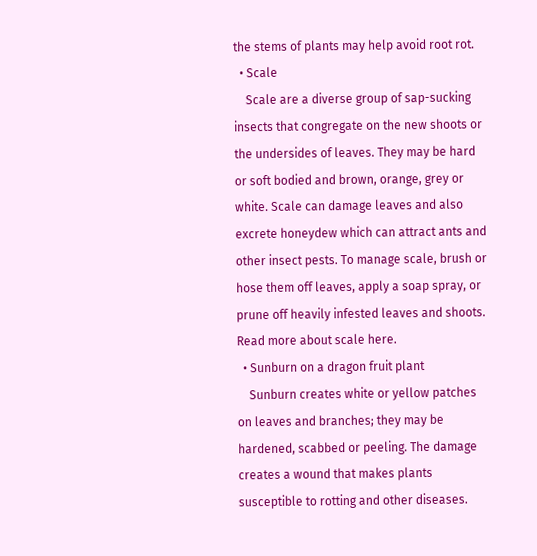the stems of plants may help avoid root rot.
  • Scale
    Scale are a diverse group of sap-sucking insects that congregate on the new shoots or the undersides of leaves. They may be hard or soft bodied and brown, orange, grey or white. Scale can damage leaves and also excrete honeydew which can attract ants and other insect pests. To manage scale, brush or hose them off leaves, apply a soap spray, or prune off heavily infested leaves and shoots. Read more about scale here.
  • Sunburn on a dragon fruit plant
    Sunburn creates white or yellow patches on leaves and branches; they may be hardened, scabbed or peeling. The damage creates a wound that makes plants susceptible to rotting and other diseases.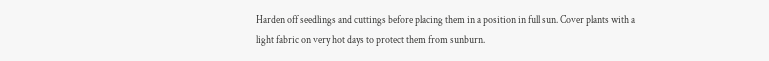Harden off seedlings and cuttings before placing them in a position in full sun. Cover plants with a light fabric on very hot days to protect them from sunburn.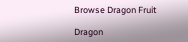Browse Dragon Fruit

Dragon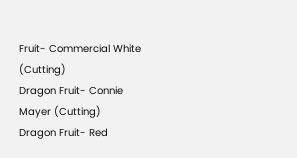Fruit- Commercial White (Cutting)
Dragon Fruit- Connie Mayer (Cutting)
Dragon Fruit- Red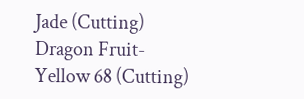Jade (Cutting)
Dragon Fruit- Yellow 68 (Cutting)